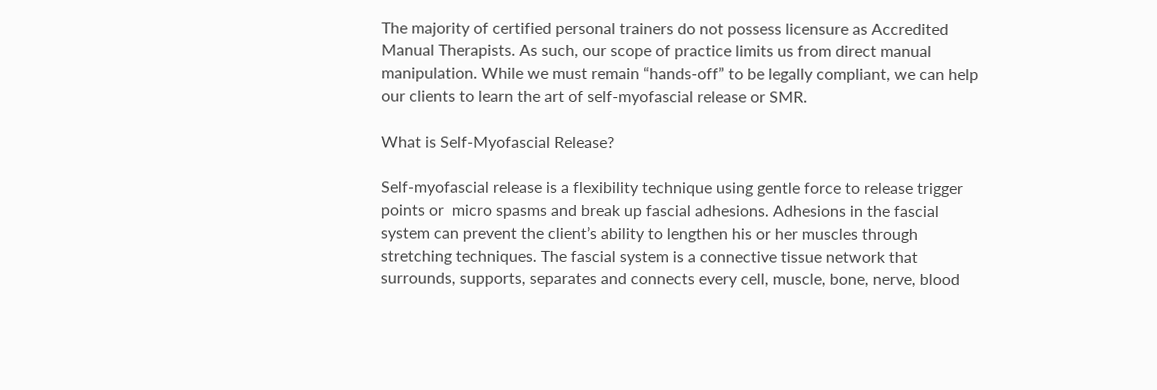The majority of certified personal trainers do not possess licensure as Accredited Manual Therapists. As such, our scope of practice limits us from direct manual manipulation. While we must remain “hands-off” to be legally compliant, we can help our clients to learn the art of self-myofascial release or SMR.

What is Self-Myofascial Release?

Self-myofascial release is a flexibility technique using gentle force to release trigger points or  micro spasms and break up fascial adhesions. Adhesions in the fascial system can prevent the client’s ability to lengthen his or her muscles through stretching techniques. The fascial system is a connective tissue network that surrounds, supports, separates and connects every cell, muscle, bone, nerve, blood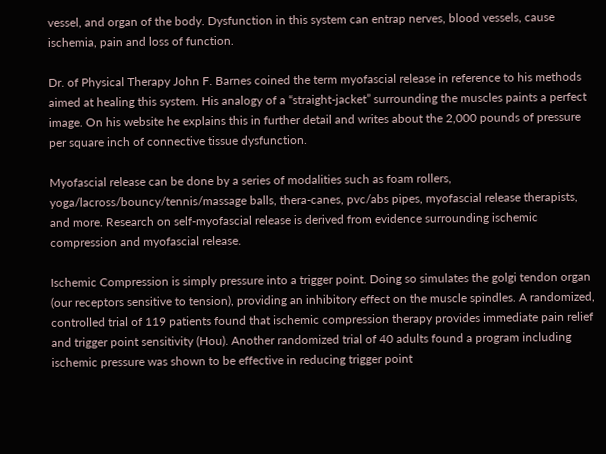vessel, and organ of the body. Dysfunction in this system can entrap nerves, blood vessels, cause ischemia, pain and loss of function.

Dr. of Physical Therapy John F. Barnes coined the term myofascial release in reference to his methods aimed at healing this system. His analogy of a “straight-jacket” surrounding the muscles paints a perfect image. On his website he explains this in further detail and writes about the 2,000 pounds of pressure per square inch of connective tissue dysfunction.

Myofascial release can be done by a series of modalities such as foam rollers, yoga/lacross/bouncy/tennis/massage balls, thera-canes, pvc/abs pipes, myofascial release therapists, and more. Research on self-myofascial release is derived from evidence surrounding ischemic compression and myofascial release.

Ischemic Compression is simply pressure into a trigger point. Doing so simulates the golgi tendon organ (our receptors sensitive to tension), providing an inhibitory effect on the muscle spindles. A randomized, controlled trial of 119 patients found that ischemic compression therapy provides immediate pain relief and trigger point sensitivity (Hou). Another randomized trial of 40 adults found a program including ischemic pressure was shown to be effective in reducing trigger point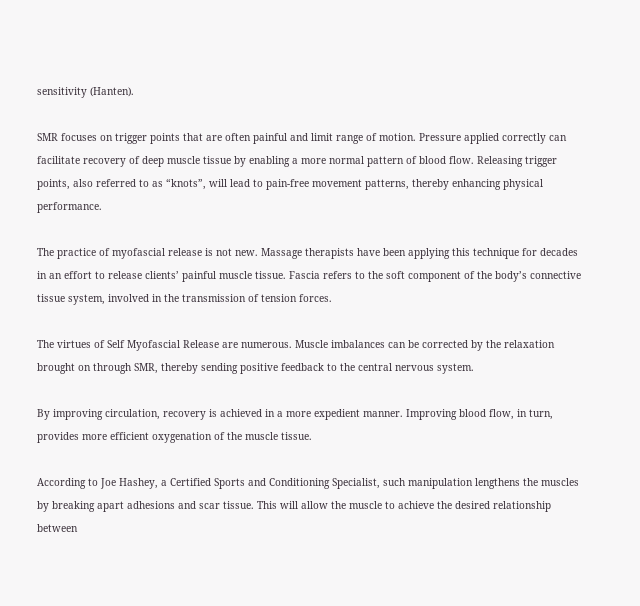sensitivity (Hanten).

SMR focuses on trigger points that are often painful and limit range of motion. Pressure applied correctly can facilitate recovery of deep muscle tissue by enabling a more normal pattern of blood flow. Releasing trigger points, also referred to as “knots”, will lead to pain-free movement patterns, thereby enhancing physical performance.

The practice of myofascial release is not new. Massage therapists have been applying this technique for decades in an effort to release clients’ painful muscle tissue. Fascia refers to the soft component of the body’s connective tissue system, involved in the transmission of tension forces.

The virtues of Self Myofascial Release are numerous. Muscle imbalances can be corrected by the relaxation brought on through SMR, thereby sending positive feedback to the central nervous system.

By improving circulation, recovery is achieved in a more expedient manner. Improving blood flow, in turn, provides more efficient oxygenation of the muscle tissue.

According to Joe Hashey, a Certified Sports and Conditioning Specialist, such manipulation lengthens the muscles by breaking apart adhesions and scar tissue. This will allow the muscle to achieve the desired relationship between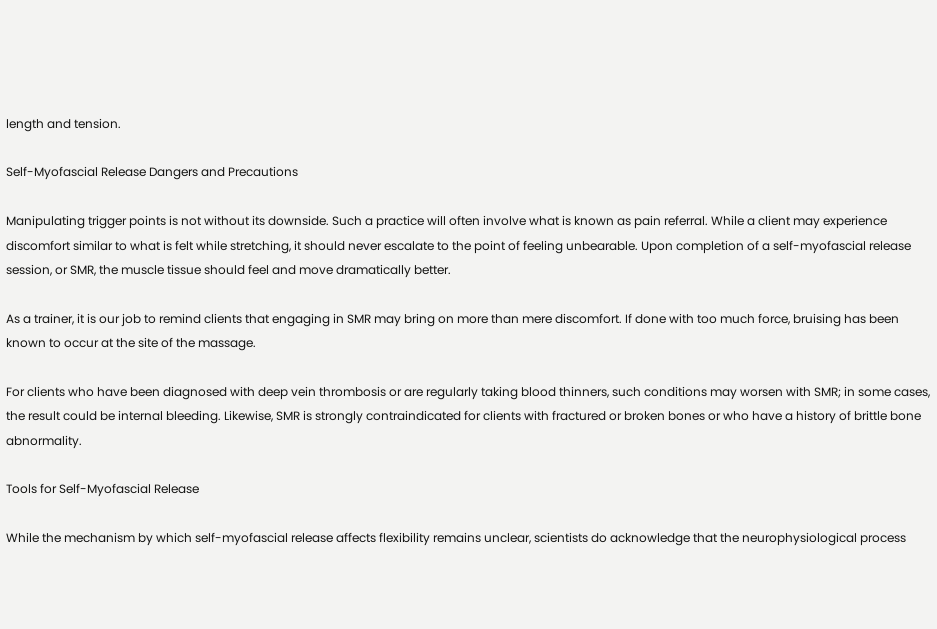length and tension.

Self-Myofascial Release Dangers and Precautions

Manipulating trigger points is not without its downside. Such a practice will often involve what is known as pain referral. While a client may experience discomfort similar to what is felt while stretching, it should never escalate to the point of feeling unbearable. Upon completion of a self-myofascial release session, or SMR, the muscle tissue should feel and move dramatically better.

As a trainer, it is our job to remind clients that engaging in SMR may bring on more than mere discomfort. If done with too much force, bruising has been known to occur at the site of the massage.

For clients who have been diagnosed with deep vein thrombosis or are regularly taking blood thinners, such conditions may worsen with SMR; in some cases, the result could be internal bleeding. Likewise, SMR is strongly contraindicated for clients with fractured or broken bones or who have a history of brittle bone abnormality.

Tools for Self-Myofascial Release

While the mechanism by which self-myofascial release affects flexibility remains unclear, scientists do acknowledge that the neurophysiological process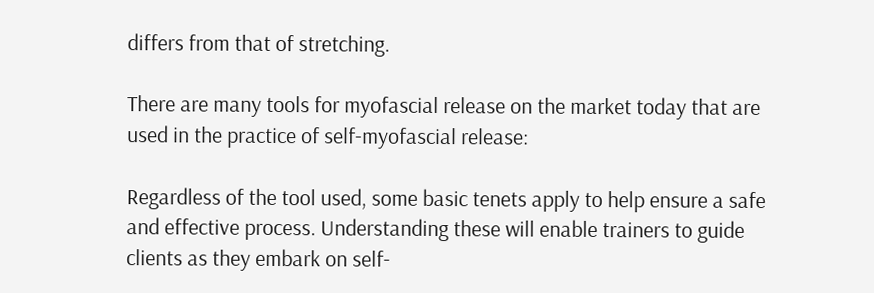differs from that of stretching.

There are many tools for myofascial release on the market today that are used in the practice of self-myofascial release:

Regardless of the tool used, some basic tenets apply to help ensure a safe and effective process. Understanding these will enable trainers to guide clients as they embark on self-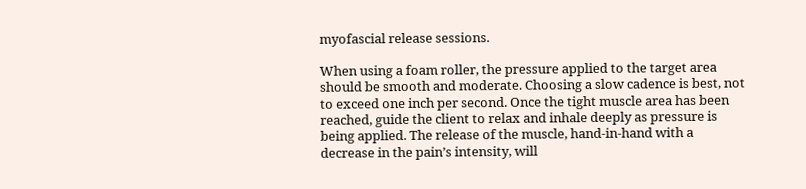myofascial release sessions.

When using a foam roller, the pressure applied to the target area should be smooth and moderate. Choosing a slow cadence is best, not to exceed one inch per second. Once the tight muscle area has been reached, guide the client to relax and inhale deeply as pressure is being applied. The release of the muscle, hand-in-hand with a decrease in the pain’s intensity, will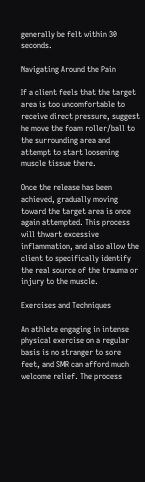generally be felt within 30 seconds.

Navigating Around the Pain

If a client feels that the target area is too uncomfortable to receive direct pressure, suggest he move the foam roller/ball to the surrounding area and attempt to start loosening muscle tissue there.

Once the release has been achieved, gradually moving toward the target area is once again attempted. This process will thwart excessive inflammation, and also allow the client to specifically identify the real source of the trauma or injury to the muscle.

Exercises and Techniques

An athlete engaging in intense physical exercise on a regular basis is no stranger to sore feet, and SMR can afford much welcome relief. The process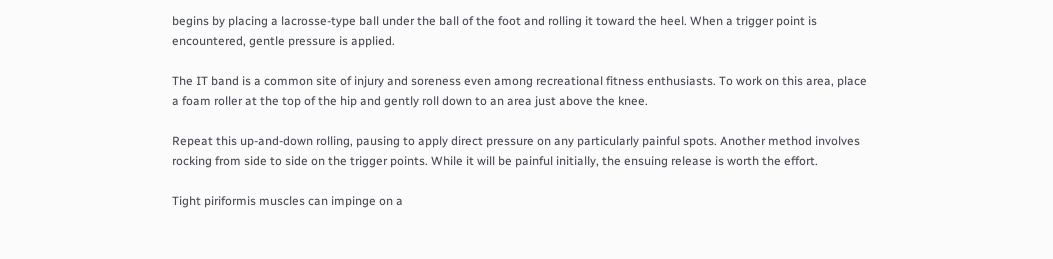begins by placing a lacrosse-type ball under the ball of the foot and rolling it toward the heel. When a trigger point is encountered, gentle pressure is applied.

The IT band is a common site of injury and soreness even among recreational fitness enthusiasts. To work on this area, place a foam roller at the top of the hip and gently roll down to an area just above the knee.

Repeat this up-and-down rolling, pausing to apply direct pressure on any particularly painful spots. Another method involves rocking from side to side on the trigger points. While it will be painful initially, the ensuing release is worth the effort.

Tight piriformis muscles can impinge on a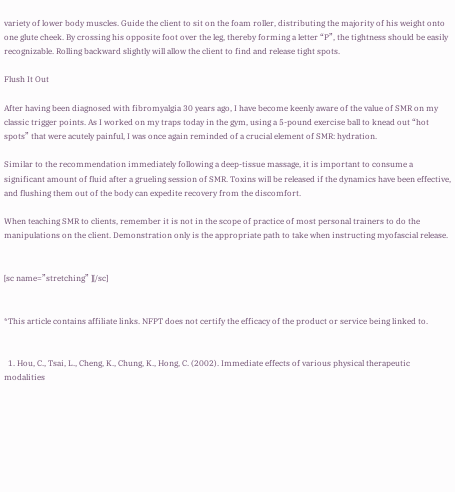variety of lower body muscles. Guide the client to sit on the foam roller, distributing the majority of his weight onto one glute cheek. By crossing his opposite foot over the leg, thereby forming a letter “P”, the tightness should be easily recognizable. Rolling backward slightly will allow the client to find and release tight spots.

Flush It Out

After having been diagnosed with fibromyalgia 30 years ago, I have become keenly aware of the value of SMR on my classic trigger points. As I worked on my traps today in the gym, using a 5-pound exercise ball to knead out “hot spots” that were acutely painful, I was once again reminded of a crucial element of SMR: hydration.

Similar to the recommendation immediately following a deep-tissue massage, it is important to consume a significant amount of fluid after a grueling session of SMR. Toxins will be released if the dynamics have been effective, and flushing them out of the body can expedite recovery from the discomfort.

When teaching SMR to clients, remember it is not in the scope of practice of most personal trainers to do the manipulations on the client. Demonstration only is the appropriate path to take when instructing myofascial release.


[sc name=”stretching” ][/sc]


*This article contains affiliate links. NFPT does not certify the efficacy of the product or service being linked to.


  1. Hou, C., Tsai, L., Cheng, K., Chung, K., Hong, C. (2002). Immediate effects of various physical therapeutic modalities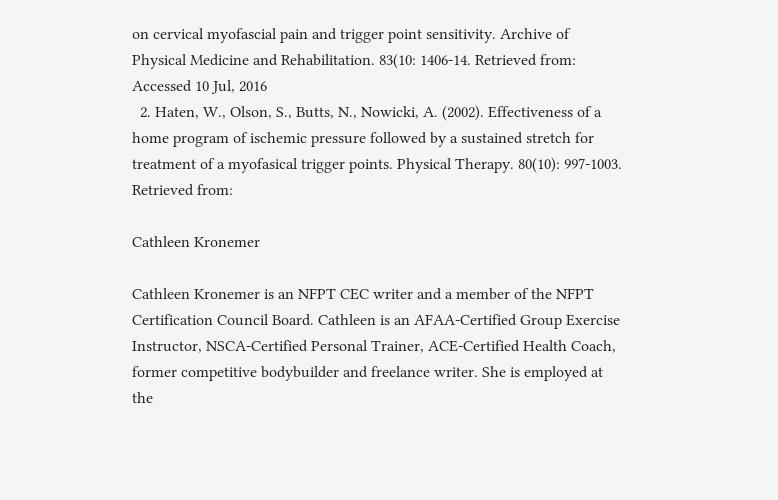on cervical myofascial pain and trigger point sensitivity. Archive of Physical Medicine and Rehabilitation. 83(10: 1406-14. Retrieved from: Accessed 10 Jul, 2016
  2. Haten, W., Olson, S., Butts, N., Nowicki, A. (2002). Effectiveness of a home program of ischemic pressure followed by a sustained stretch for treatment of a myofasical trigger points. Physical Therapy. 80(10): 997-1003. Retrieved from:

Cathleen Kronemer

Cathleen Kronemer is an NFPT CEC writer and a member of the NFPT Certification Council Board. Cathleen is an AFAA-Certified Group Exercise Instructor, NSCA-Certified Personal Trainer, ACE-Certified Health Coach, former competitive bodybuilder and freelance writer. She is employed at the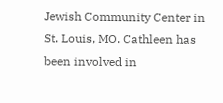Jewish Community Center in St. Louis, MO. Cathleen has been involved in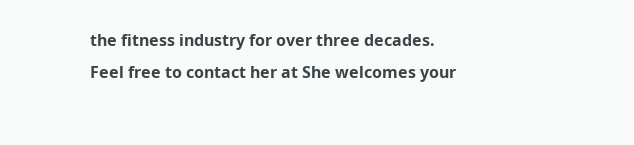the fitness industry for over three decades. Feel free to contact her at She welcomes your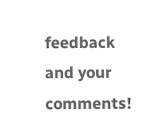feedback and your comments!